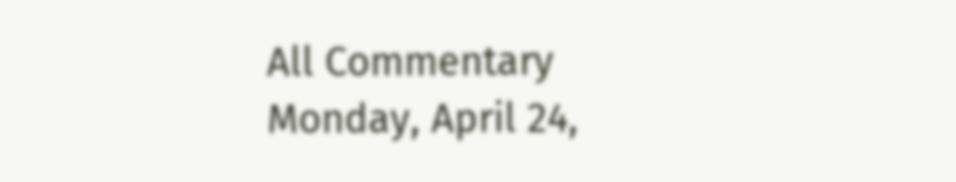All Commentary
Monday, April 24,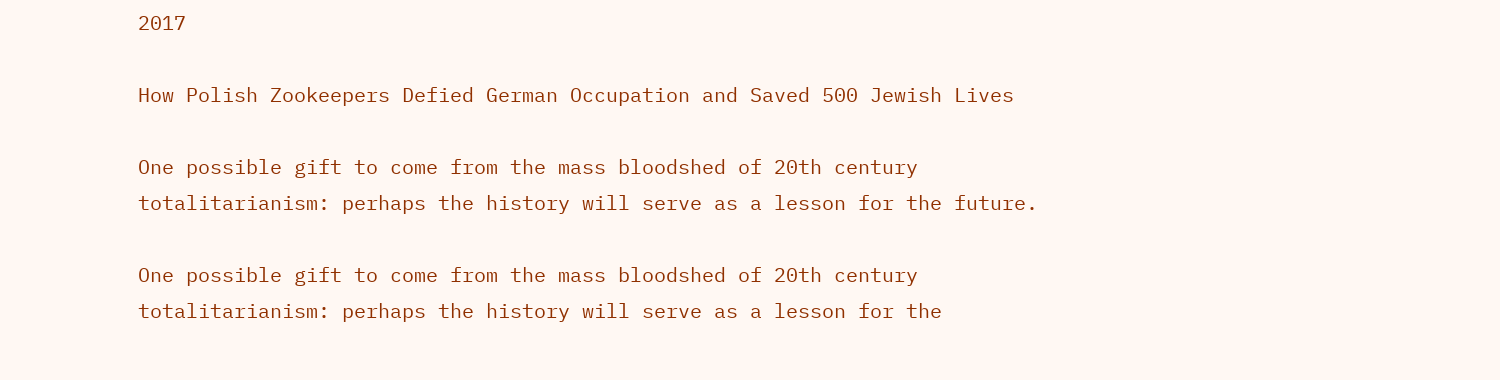2017

How Polish Zookeepers Defied German Occupation and Saved 500 Jewish Lives

One possible gift to come from the mass bloodshed of 20th century totalitarianism: perhaps the history will serve as a lesson for the future.

One possible gift to come from the mass bloodshed of 20th century totalitarianism: perhaps the history will serve as a lesson for the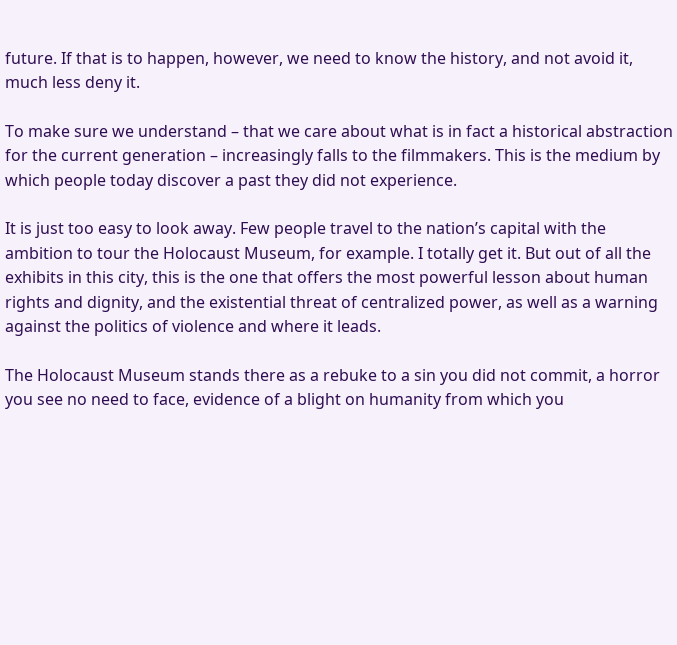future. If that is to happen, however, we need to know the history, and not avoid it, much less deny it.

To make sure we understand – that we care about what is in fact a historical abstraction for the current generation – increasingly falls to the filmmakers. This is the medium by which people today discover a past they did not experience.

It is just too easy to look away. Few people travel to the nation’s capital with the ambition to tour the Holocaust Museum, for example. I totally get it. But out of all the exhibits in this city, this is the one that offers the most powerful lesson about human rights and dignity, and the existential threat of centralized power, as well as a warning against the politics of violence and where it leads.

The Holocaust Museum stands there as a rebuke to a sin you did not commit, a horror you see no need to face, evidence of a blight on humanity from which you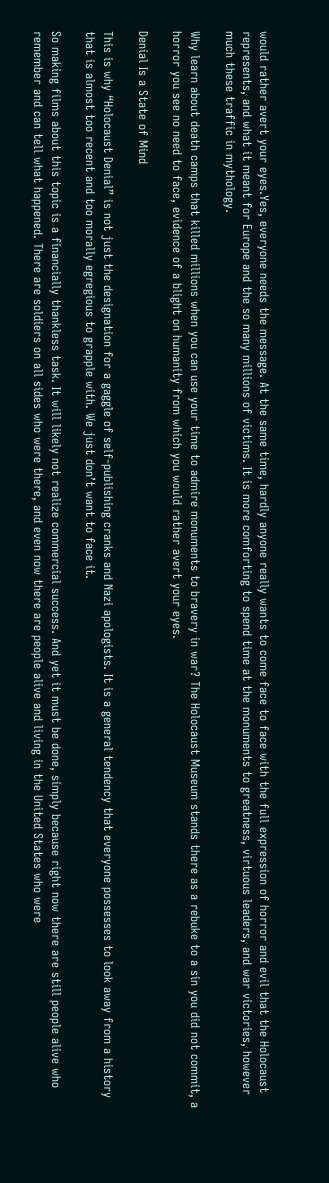would rather avert your eyes.Yes, everyone needs the message. At the same time, hardly anyone really wants to come face to face with the full expression of horror and evil that the Holocaust represents, and what it meant for Europe and the so many millions of victims. It is more comforting to spend time at the monuments to greatness, virtuous leaders, and war victories, however much these traffic in mythology.

Why learn about death camps that killed millions when you can use your time to admire monuments to bravery in war? The Holocaust Museum stands there as a rebuke to a sin you did not commit, a horror you see no need to face, evidence of a blight on humanity from which you would rather avert your eyes.

Denial Is a State of Mind

This is why “Holocaust Denial” is not just the designation for a gaggle of self-publishing cranks and Nazi apologists. It is a general tendency that everyone possesses to look away from a history that is almost too recent and too morally egregious to grapple with. We just don’t want to face it.

So making films about this topic is a financially thankless task. It will likely not realize commercial success. And yet it must be done, simply because right now there are still people alive who remember and can tell what happened. There are soldiers on all sides who were there, and even now there are people alive and living in the United States who were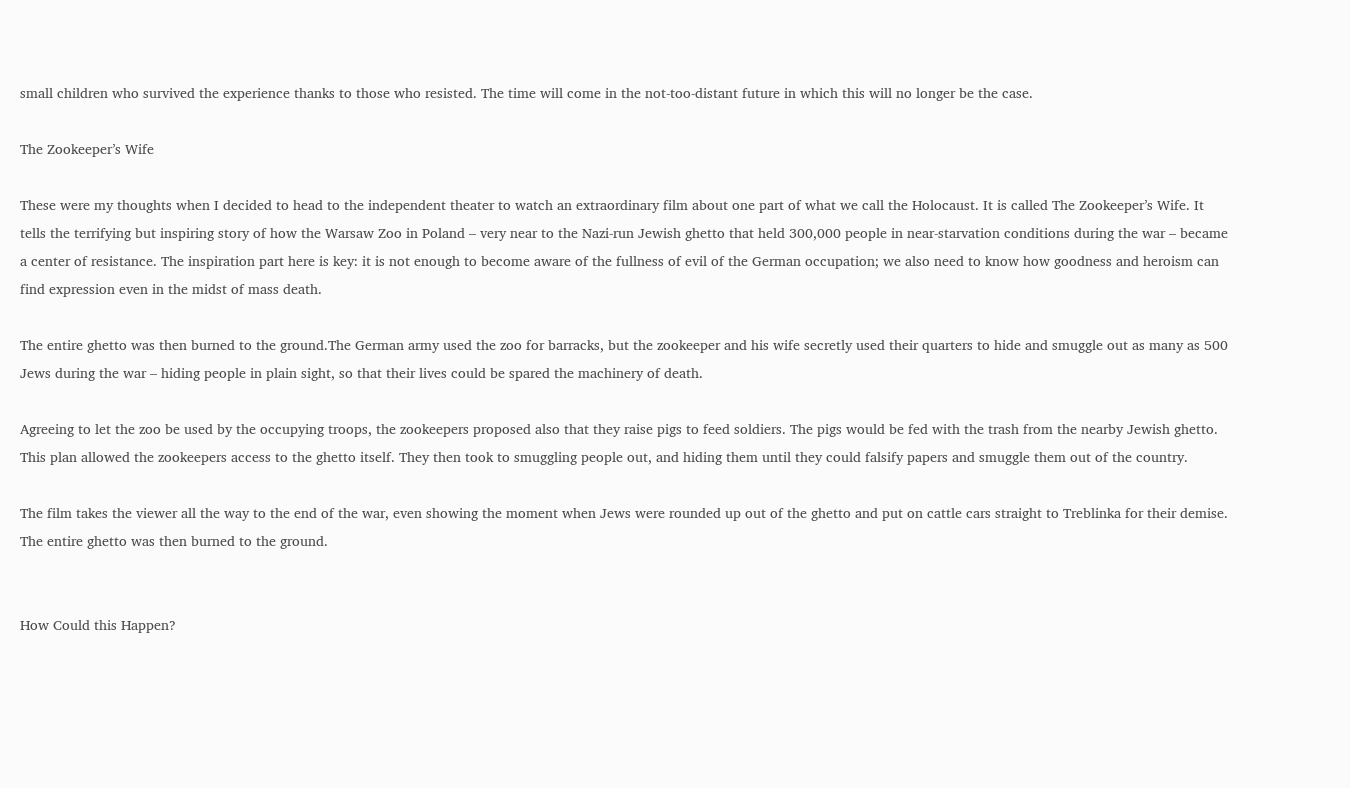small children who survived the experience thanks to those who resisted. The time will come in the not-too-distant future in which this will no longer be the case.

The Zookeeper’s Wife

These were my thoughts when I decided to head to the independent theater to watch an extraordinary film about one part of what we call the Holocaust. It is called The Zookeeper’s Wife. It tells the terrifying but inspiring story of how the Warsaw Zoo in Poland – very near to the Nazi-run Jewish ghetto that held 300,000 people in near-starvation conditions during the war – became a center of resistance. The inspiration part here is key: it is not enough to become aware of the fullness of evil of the German occupation; we also need to know how goodness and heroism can find expression even in the midst of mass death.

The entire ghetto was then burned to the ground.The German army used the zoo for barracks, but the zookeeper and his wife secretly used their quarters to hide and smuggle out as many as 500 Jews during the war – hiding people in plain sight, so that their lives could be spared the machinery of death.

Agreeing to let the zoo be used by the occupying troops, the zookeepers proposed also that they raise pigs to feed soldiers. The pigs would be fed with the trash from the nearby Jewish ghetto. This plan allowed the zookeepers access to the ghetto itself. They then took to smuggling people out, and hiding them until they could falsify papers and smuggle them out of the country.

The film takes the viewer all the way to the end of the war, even showing the moment when Jews were rounded up out of the ghetto and put on cattle cars straight to Treblinka for their demise. The entire ghetto was then burned to the ground.


How Could this Happen?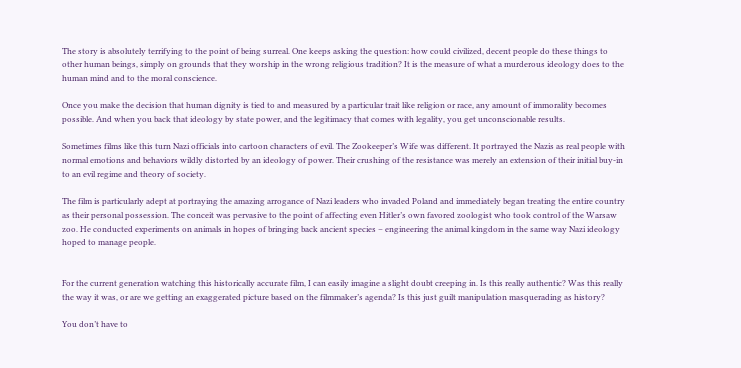The story is absolutely terrifying to the point of being surreal. One keeps asking the question: how could civilized, decent people do these things to other human beings, simply on grounds that they worship in the wrong religious tradition? It is the measure of what a murderous ideology does to the human mind and to the moral conscience.

Once you make the decision that human dignity is tied to and measured by a particular trait like religion or race, any amount of immorality becomes possible. And when you back that ideology by state power, and the legitimacy that comes with legality, you get unconscionable results.

Sometimes films like this turn Nazi officials into cartoon characters of evil. The Zookeeper’s Wife was different. It portrayed the Nazis as real people with normal emotions and behaviors wildly distorted by an ideology of power. Their crushing of the resistance was merely an extension of their initial buy-in to an evil regime and theory of society.

The film is particularly adept at portraying the amazing arrogance of Nazi leaders who invaded Poland and immediately began treating the entire country as their personal possession. The conceit was pervasive to the point of affecting even Hitler’s own favored zoologist who took control of the Warsaw zoo. He conducted experiments on animals in hopes of bringing back ancient species – engineering the animal kingdom in the same way Nazi ideology hoped to manage people.


For the current generation watching this historically accurate film, I can easily imagine a slight doubt creeping in. Is this really authentic? Was this really the way it was, or are we getting an exaggerated picture based on the filmmaker’s agenda? Is this just guilt manipulation masquerading as history?

You don’t have to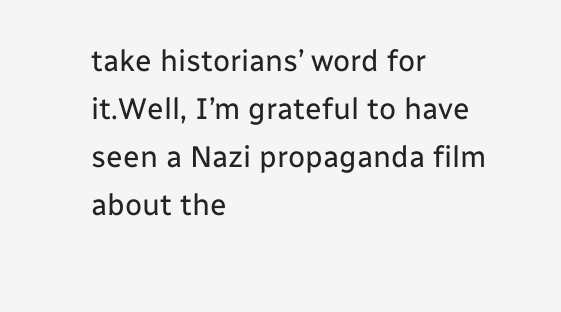take historians’ word for it.Well, I’m grateful to have seen a Nazi propaganda film about the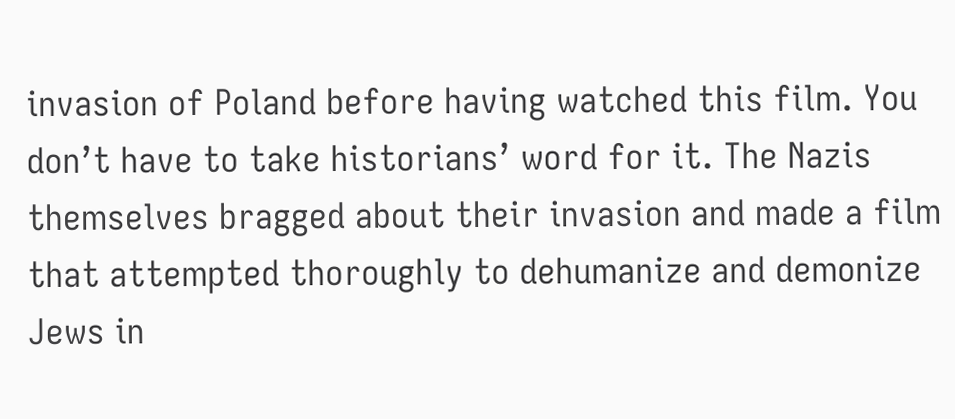invasion of Poland before having watched this film. You don’t have to take historians’ word for it. The Nazis themselves bragged about their invasion and made a film that attempted thoroughly to dehumanize and demonize Jews in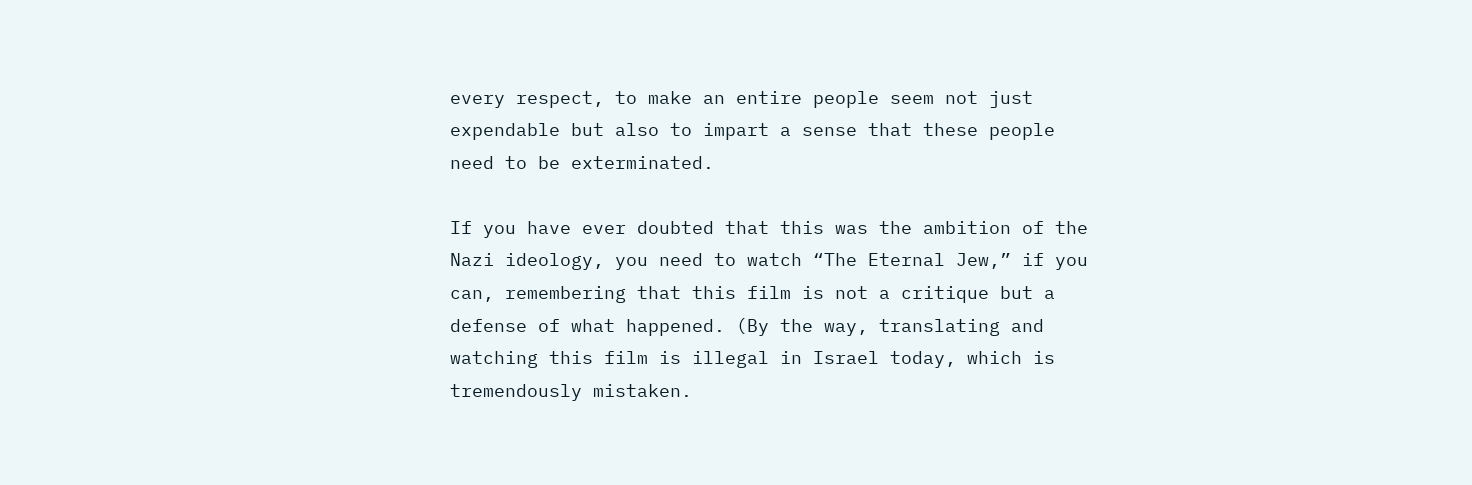every respect, to make an entire people seem not just expendable but also to impart a sense that these people need to be exterminated.

If you have ever doubted that this was the ambition of the Nazi ideology, you need to watch “The Eternal Jew,” if you can, remembering that this film is not a critique but a defense of what happened. (By the way, translating and watching this film is illegal in Israel today, which is tremendously mistaken.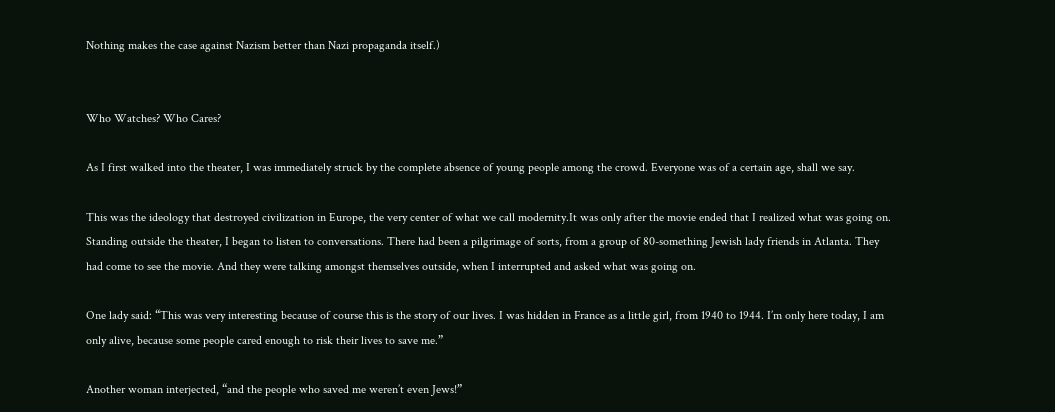Nothing makes the case against Nazism better than Nazi propaganda itself.)


Who Watches? Who Cares?

As I first walked into the theater, I was immediately struck by the complete absence of young people among the crowd. Everyone was of a certain age, shall we say.

This was the ideology that destroyed civilization in Europe, the very center of what we call modernity.It was only after the movie ended that I realized what was going on. Standing outside the theater, I began to listen to conversations. There had been a pilgrimage of sorts, from a group of 80-something Jewish lady friends in Atlanta. They had come to see the movie. And they were talking amongst themselves outside, when I interrupted and asked what was going on.

One lady said: “This was very interesting because of course this is the story of our lives. I was hidden in France as a little girl, from 1940 to 1944. I’m only here today, I am only alive, because some people cared enough to risk their lives to save me.”

Another woman interjected, “and the people who saved me weren’t even Jews!”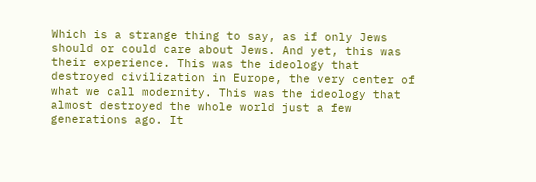Which is a strange thing to say, as if only Jews should or could care about Jews. And yet, this was their experience. This was the ideology that destroyed civilization in Europe, the very center of what we call modernity. This was the ideology that almost destroyed the whole world just a few generations ago. It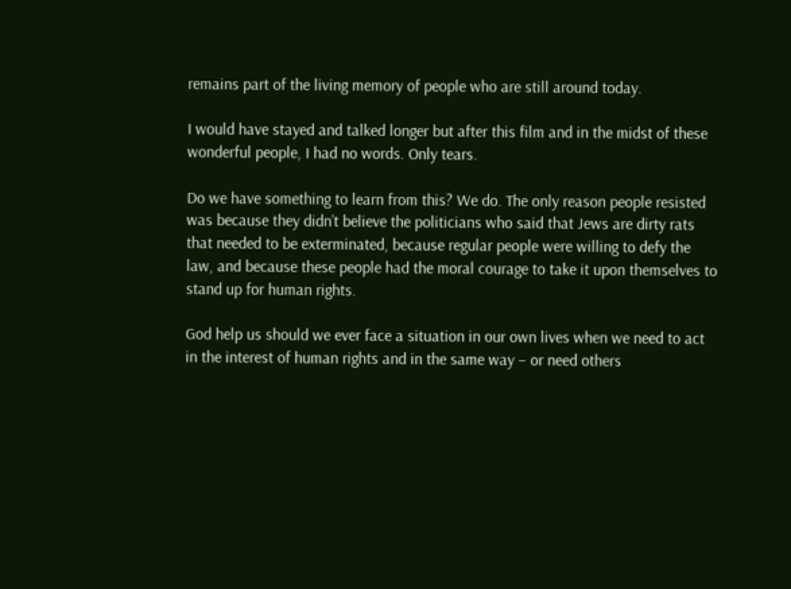remains part of the living memory of people who are still around today.

I would have stayed and talked longer but after this film and in the midst of these wonderful people, I had no words. Only tears.

Do we have something to learn from this? We do. The only reason people resisted was because they didn’t believe the politicians who said that Jews are dirty rats that needed to be exterminated, because regular people were willing to defy the law, and because these people had the moral courage to take it upon themselves to stand up for human rights.

God help us should we ever face a situation in our own lives when we need to act in the interest of human rights and in the same way – or need others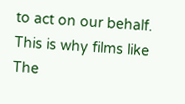to act on our behalf. This is why films like The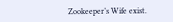Zookeeper’s Wife exist.